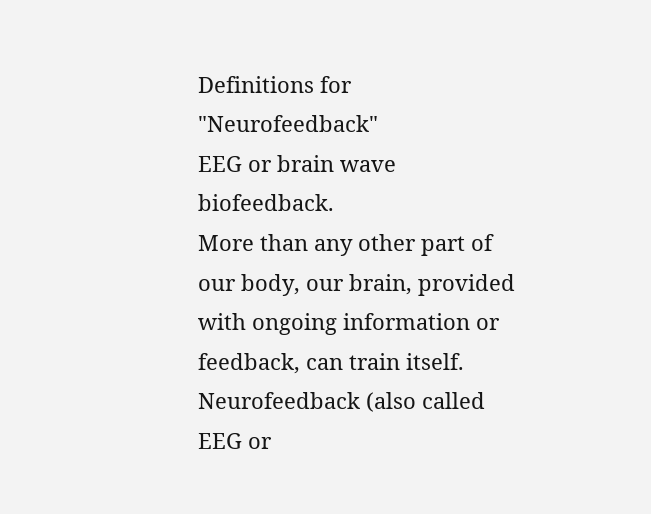Definitions for "Neurofeedback"
EEG or brain wave biofeedback.
More than any other part of our body, our brain, provided with ongoing information or feedback, can train itself. Neurofeedback (also called EEG or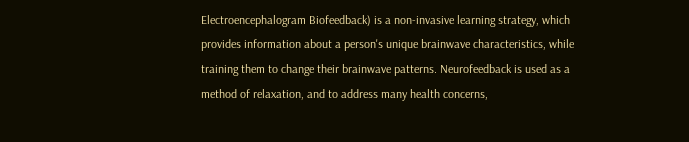Electroencephalogram Biofeedback) is a non-invasive learning strategy, which provides information about a person's unique brainwave characteristics, while training them to change their brainwave patterns. Neurofeedback is used as a method of relaxation, and to address many health concerns,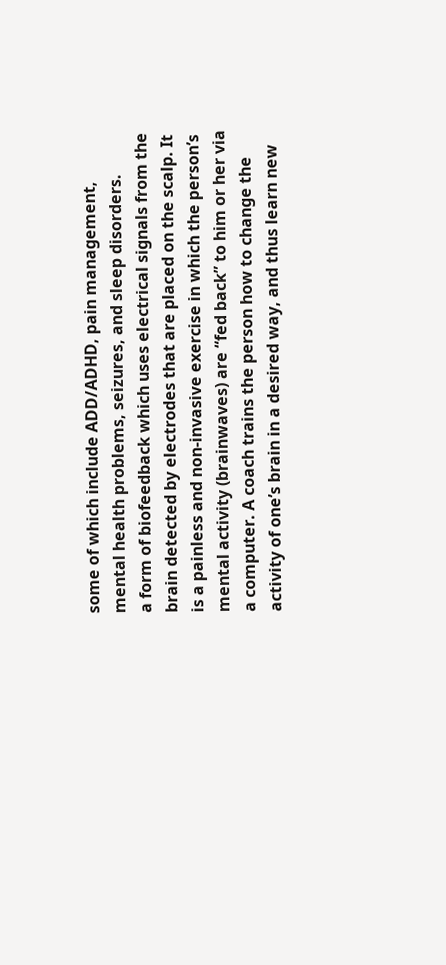some of which include ADD/ADHD, pain management, mental health problems, seizures, and sleep disorders.
a form of biofeedback which uses electrical signals from the brain detected by electrodes that are placed on the scalp. It is a painless and non-invasive exercise in which the person’s mental activity (brainwaves) are “fed back” to him or her via a computer. A coach trains the person how to change the activity of one’s brain in a desired way, and thus learn new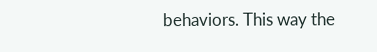behaviors. This way the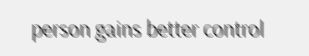person gains better control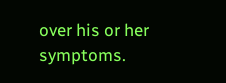over his or her symptoms.